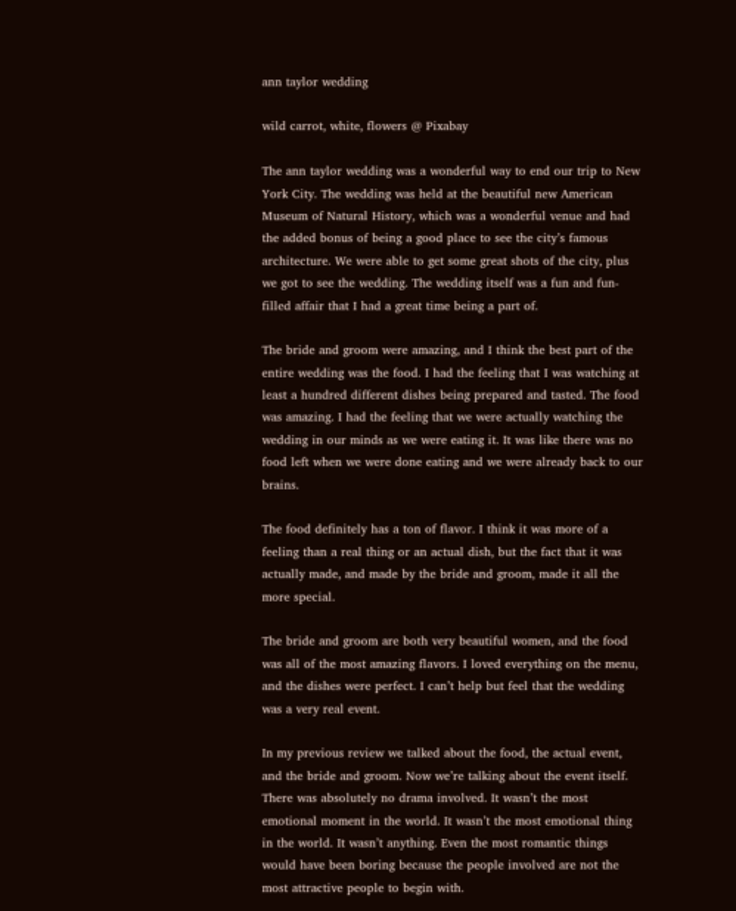ann taylor wedding

wild carrot, white, flowers @ Pixabay

The ann taylor wedding was a wonderful way to end our trip to New York City. The wedding was held at the beautiful new American Museum of Natural History, which was a wonderful venue and had the added bonus of being a good place to see the city’s famous architecture. We were able to get some great shots of the city, plus we got to see the wedding. The wedding itself was a fun and fun-filled affair that I had a great time being a part of.

The bride and groom were amazing, and I think the best part of the entire wedding was the food. I had the feeling that I was watching at least a hundred different dishes being prepared and tasted. The food was amazing. I had the feeling that we were actually watching the wedding in our minds as we were eating it. It was like there was no food left when we were done eating and we were already back to our brains.

The food definitely has a ton of flavor. I think it was more of a feeling than a real thing or an actual dish, but the fact that it was actually made, and made by the bride and groom, made it all the more special.

The bride and groom are both very beautiful women, and the food was all of the most amazing flavors. I loved everything on the menu, and the dishes were perfect. I can’t help but feel that the wedding was a very real event.

In my previous review we talked about the food, the actual event, and the bride and groom. Now we’re talking about the event itself. There was absolutely no drama involved. It wasn’t the most emotional moment in the world. It wasn’t the most emotional thing in the world. It wasn’t anything. Even the most romantic things would have been boring because the people involved are not the most attractive people to begin with.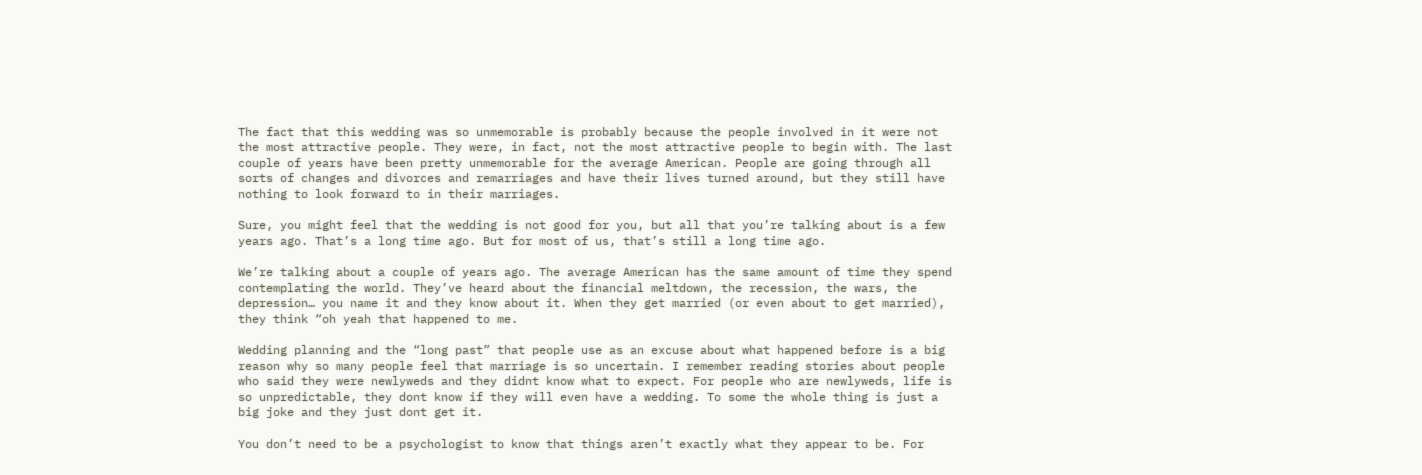The fact that this wedding was so unmemorable is probably because the people involved in it were not the most attractive people. They were, in fact, not the most attractive people to begin with. The last couple of years have been pretty unmemorable for the average American. People are going through all sorts of changes and divorces and remarriages and have their lives turned around, but they still have nothing to look forward to in their marriages.

Sure, you might feel that the wedding is not good for you, but all that you’re talking about is a few years ago. That’s a long time ago. But for most of us, that’s still a long time ago.

We’re talking about a couple of years ago. The average American has the same amount of time they spend contemplating the world. They’ve heard about the financial meltdown, the recession, the wars, the depression… you name it and they know about it. When they get married (or even about to get married), they think “oh yeah that happened to me.

Wedding planning and the “long past” that people use as an excuse about what happened before is a big reason why so many people feel that marriage is so uncertain. I remember reading stories about people who said they were newlyweds and they didnt know what to expect. For people who are newlyweds, life is so unpredictable, they dont know if they will even have a wedding. To some the whole thing is just a big joke and they just dont get it.

You don’t need to be a psychologist to know that things aren’t exactly what they appear to be. For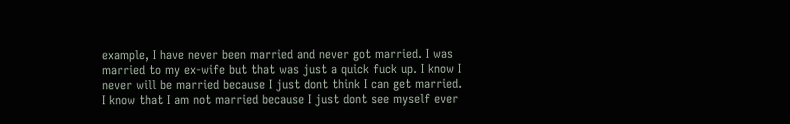example, I have never been married and never got married. I was married to my ex-wife but that was just a quick fuck up. I know I never will be married because I just dont think I can get married. I know that I am not married because I just dont see myself ever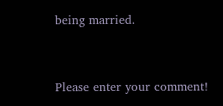being married.


Please enter your comment!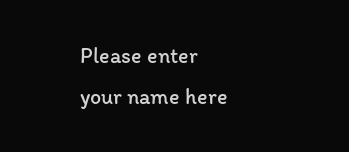Please enter your name here